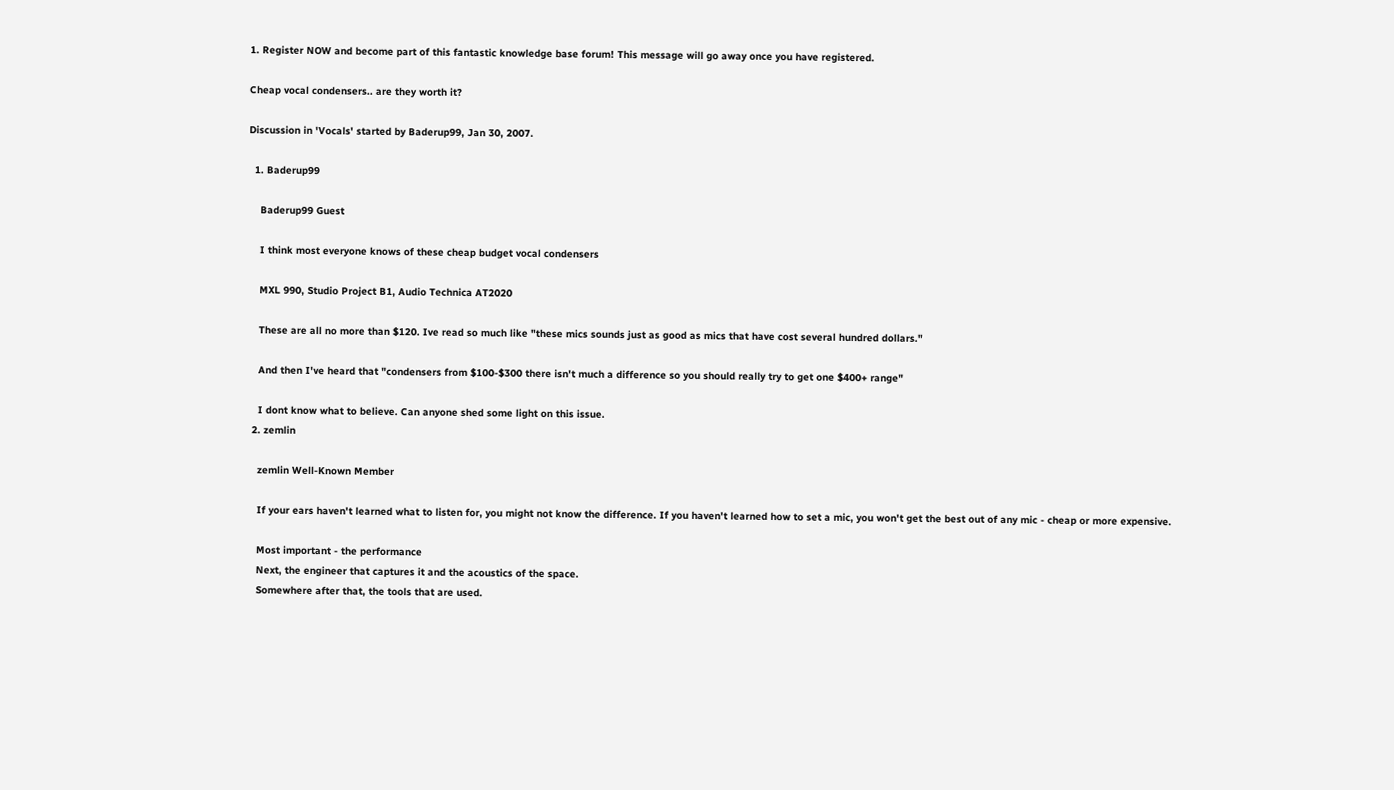1. Register NOW and become part of this fantastic knowledge base forum! This message will go away once you have registered.

Cheap vocal condensers.. are they worth it?

Discussion in 'Vocals' started by Baderup99, Jan 30, 2007.

  1. Baderup99

    Baderup99 Guest

    I think most everyone knows of these cheap budget vocal condensers

    MXL 990, Studio Project B1, Audio Technica AT2020

    These are all no more than $120. Ive read so much like "these mics sounds just as good as mics that have cost several hundred dollars."

    And then I've heard that "condensers from $100-$300 there isn't much a difference so you should really try to get one $400+ range"

    I dont know what to believe. Can anyone shed some light on this issue.
  2. zemlin

    zemlin Well-Known Member

    If your ears haven't learned what to listen for, you might not know the difference. If you haven't learned how to set a mic, you won't get the best out of any mic - cheap or more expensive.

    Most important - the performance
    Next, the engineer that captures it and the acoustics of the space.
    Somewhere after that, the tools that are used.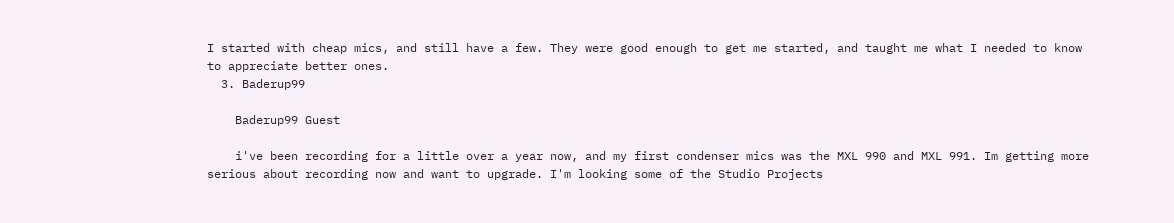I started with cheap mics, and still have a few. They were good enough to get me started, and taught me what I needed to know to appreciate better ones.
  3. Baderup99

    Baderup99 Guest

    i've been recording for a little over a year now, and my first condenser mics was the MXL 990 and MXL 991. Im getting more serious about recording now and want to upgrade. I'm looking some of the Studio Projects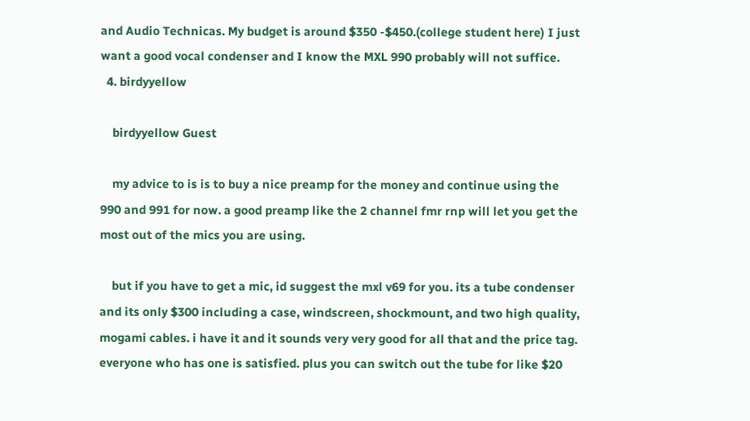and Audio Technicas. My budget is around $350 -$450.(college student here) I just want a good vocal condenser and I know the MXL 990 probably will not suffice.
  4. birdyyellow

    birdyyellow Guest

    my advice to is is to buy a nice preamp for the money and continue using the 990 and 991 for now. a good preamp like the 2 channel fmr rnp will let you get the most out of the mics you are using.

    but if you have to get a mic, id suggest the mxl v69 for you. its a tube condenser and its only $300 including a case, windscreen, shockmount, and two high quality, mogami cables. i have it and it sounds very very good for all that and the price tag. everyone who has one is satisfied. plus you can switch out the tube for like $20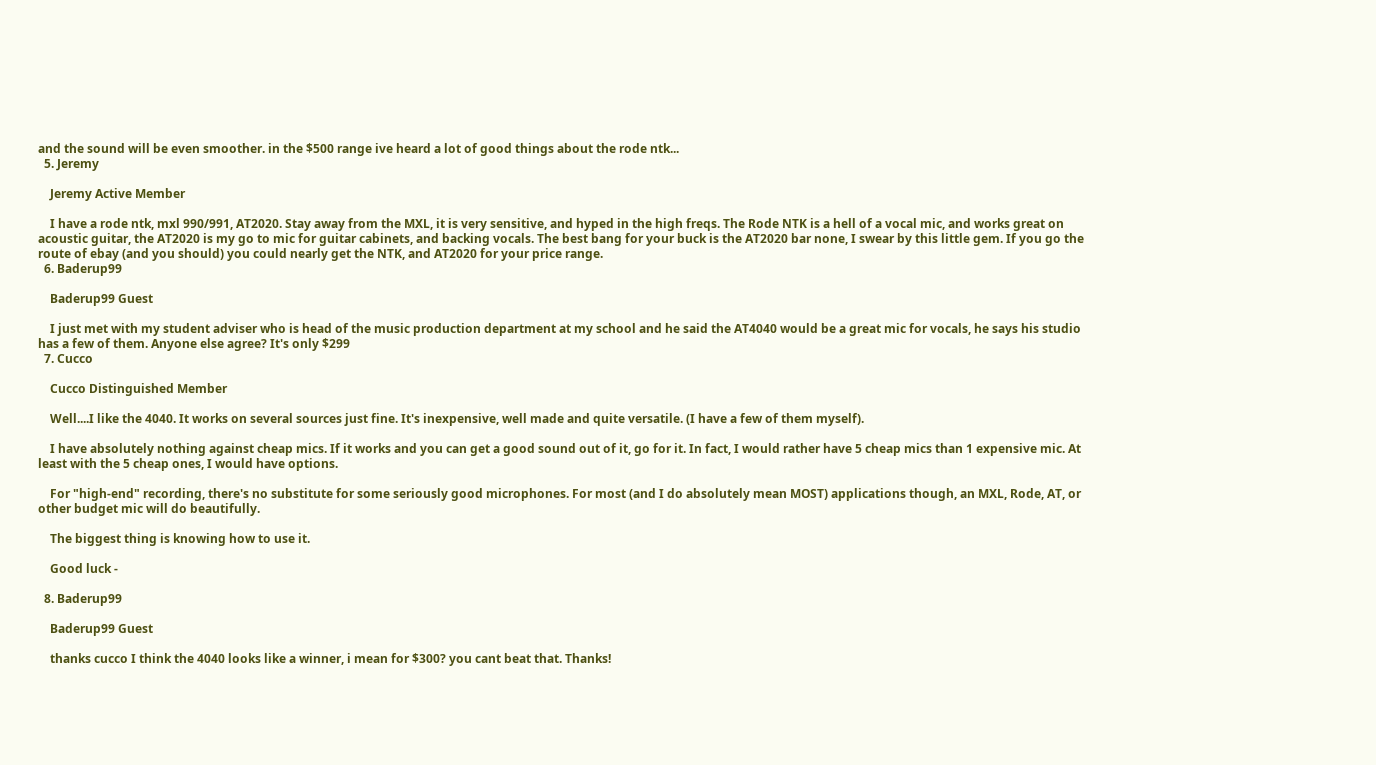and the sound will be even smoother. in the $500 range ive heard a lot of good things about the rode ntk...
  5. Jeremy

    Jeremy Active Member

    I have a rode ntk, mxl 990/991, AT2020. Stay away from the MXL, it is very sensitive, and hyped in the high freqs. The Rode NTK is a hell of a vocal mic, and works great on acoustic guitar, the AT2020 is my go to mic for guitar cabinets, and backing vocals. The best bang for your buck is the AT2020 bar none, I swear by this little gem. If you go the route of ebay (and you should) you could nearly get the NTK, and AT2020 for your price range.
  6. Baderup99

    Baderup99 Guest

    I just met with my student adviser who is head of the music production department at my school and he said the AT4040 would be a great mic for vocals, he says his studio has a few of them. Anyone else agree? It's only $299
  7. Cucco

    Cucco Distinguished Member

    Well....I like the 4040. It works on several sources just fine. It's inexpensive, well made and quite versatile. (I have a few of them myself).

    I have absolutely nothing against cheap mics. If it works and you can get a good sound out of it, go for it. In fact, I would rather have 5 cheap mics than 1 expensive mic. At least with the 5 cheap ones, I would have options.

    For "high-end" recording, there's no substitute for some seriously good microphones. For most (and I do absolutely mean MOST) applications though, an MXL, Rode, AT, or other budget mic will do beautifully.

    The biggest thing is knowing how to use it.

    Good luck -

  8. Baderup99

    Baderup99 Guest

    thanks cucco I think the 4040 looks like a winner, i mean for $300? you cant beat that. Thanks!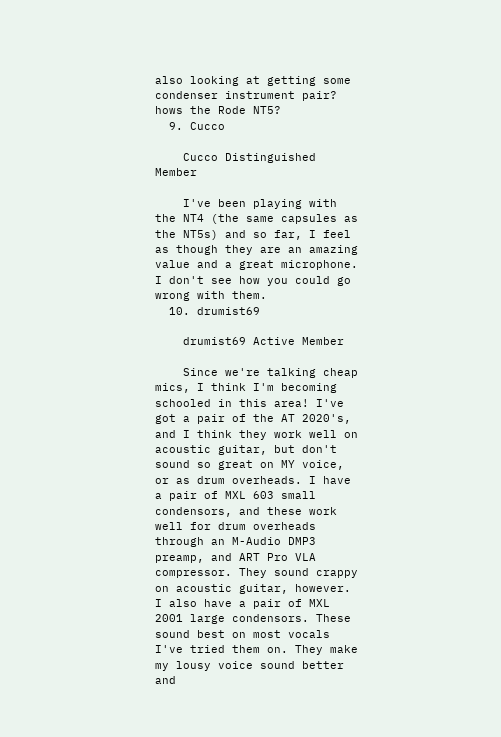also looking at getting some condenser instrument pair? hows the Rode NT5?
  9. Cucco

    Cucco Distinguished Member

    I've been playing with the NT4 (the same capsules as the NT5s) and so far, I feel as though they are an amazing value and a great microphone. I don't see how you could go wrong with them.
  10. drumist69

    drumist69 Active Member

    Since we're talking cheap mics, I think I'm becoming schooled in this area! I've got a pair of the AT 2020's, and I think they work well on acoustic guitar, but don't sound so great on MY voice, or as drum overheads. I have a pair of MXL 603 small condensors, and these work well for drum overheads through an M-Audio DMP3 preamp, and ART Pro VLA compressor. They sound crappy on acoustic guitar, however. I also have a pair of MXL 2001 large condensors. These sound best on most vocals I've tried them on. They make my lousy voice sound better and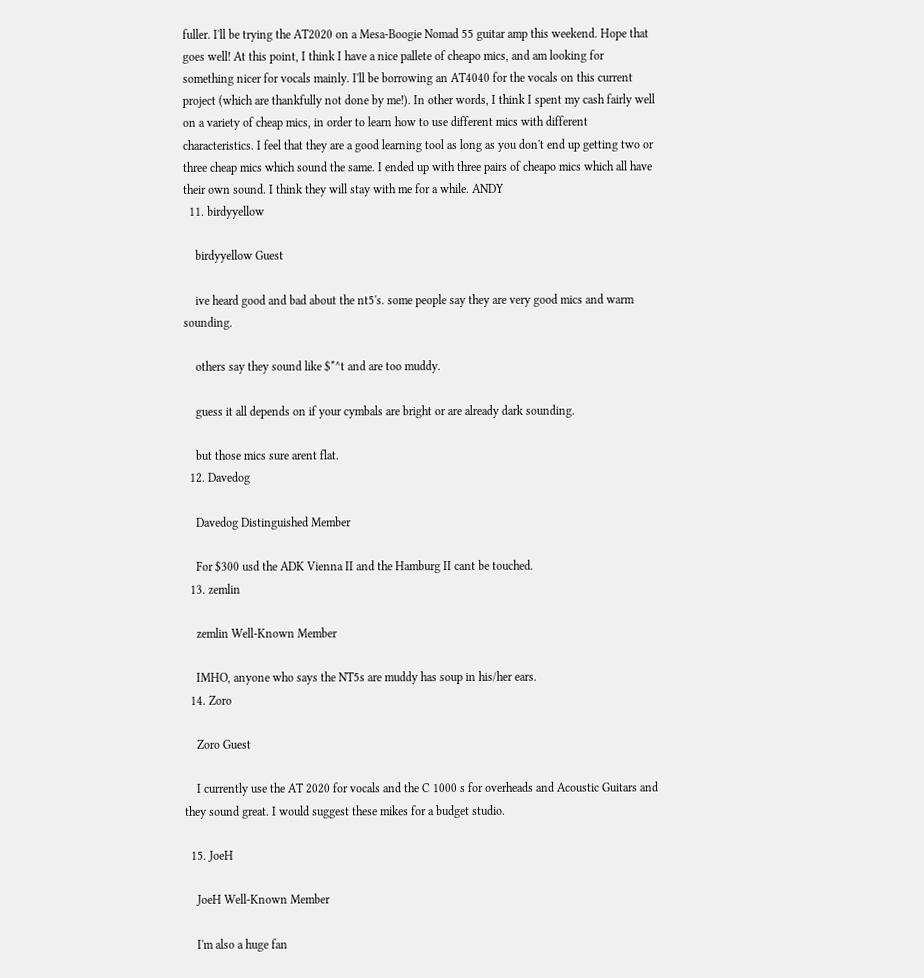fuller. I'll be trying the AT2020 on a Mesa-Boogie Nomad 55 guitar amp this weekend. Hope that goes well! At this point, I think I have a nice pallete of cheapo mics, and am looking for something nicer for vocals mainly. I'll be borrowing an AT4040 for the vocals on this current project (which are thankfully not done by me!). In other words, I think I spent my cash fairly well on a variety of cheap mics, in order to learn how to use different mics with different characteristics. I feel that they are a good learning tool as long as you don't end up getting two or three cheap mics which sound the same. I ended up with three pairs of cheapo mics which all have their own sound. I think they will stay with me for a while. ANDY
  11. birdyyellow

    birdyyellow Guest

    ive heard good and bad about the nt5's. some people say they are very good mics and warm sounding.

    others say they sound like $*^t and are too muddy.

    guess it all depends on if your cymbals are bright or are already dark sounding.

    but those mics sure arent flat.
  12. Davedog

    Davedog Distinguished Member

    For $300 usd the ADK Vienna II and the Hamburg II cant be touched.
  13. zemlin

    zemlin Well-Known Member

    IMHO, anyone who says the NT5s are muddy has soup in his/her ears.
  14. Zoro

    Zoro Guest

    I currently use the AT 2020 for vocals and the C 1000 s for overheads and Acoustic Guitars and they sound great. I would suggest these mikes for a budget studio.

  15. JoeH

    JoeH Well-Known Member

    I'm also a huge fan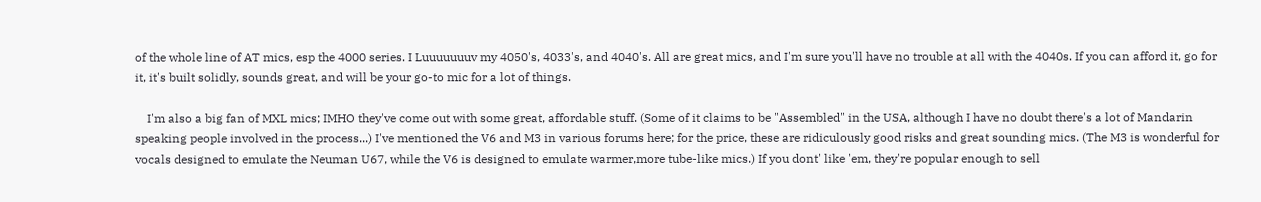of the whole line of AT mics, esp the 4000 series. I Luuuuuuuv my 4050's, 4033's, and 4040's. All are great mics, and I'm sure you'll have no trouble at all with the 4040s. If you can afford it, go for it, it's built solidly, sounds great, and will be your go-to mic for a lot of things.

    I'm also a big fan of MXL mics; IMHO they've come out with some great, affordable stuff. (Some of it claims to be "Assembled" in the USA, although I have no doubt there's a lot of Mandarin speaking people involved in the process...) I've mentioned the V6 and M3 in various forums here; for the price, these are ridiculously good risks and great sounding mics. (The M3 is wonderful for vocals designed to emulate the Neuman U67, while the V6 is designed to emulate warmer,more tube-like mics.) If you dont' like 'em, they're popular enough to sell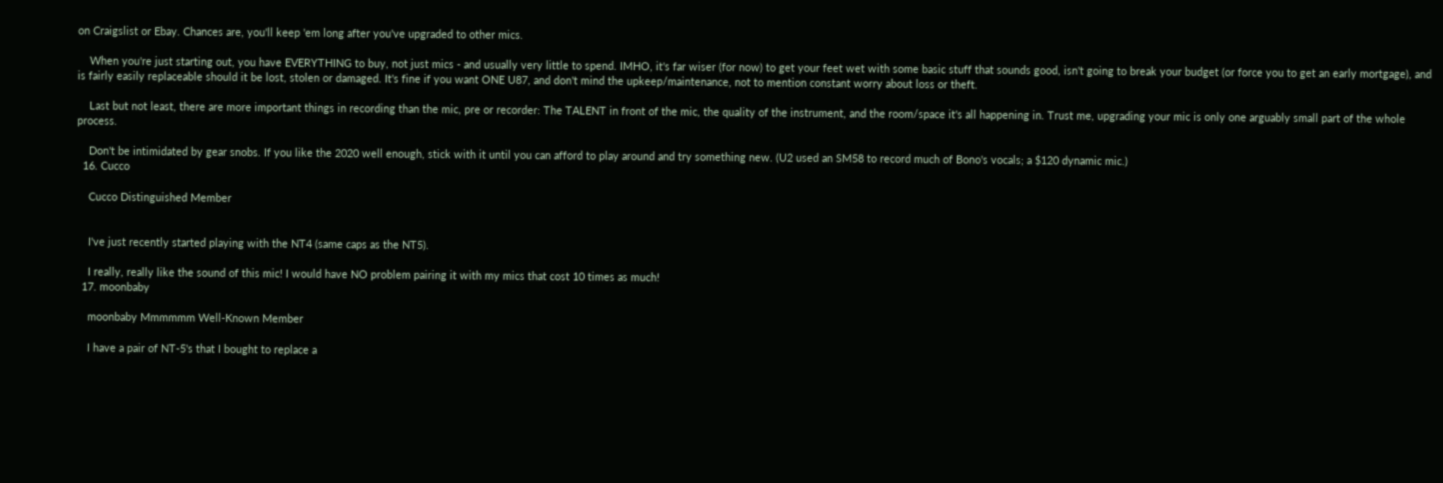on Craigslist or Ebay. Chances are, you'll keep 'em long after you've upgraded to other mics.

    When you're just starting out, you have EVERYTHING to buy, not just mics - and usually very little to spend. IMHO, it's far wiser (for now) to get your feet wet with some basic stuff that sounds good, isn't going to break your budget (or force you to get an early mortgage), and is fairly easily replaceable should it be lost, stolen or damaged. It's fine if you want ONE U87, and don't mind the upkeep/maintenance, not to mention constant worry about loss or theft.

    Last but not least, there are more important things in recording than the mic, pre or recorder: The TALENT in front of the mic, the quality of the instrument, and the room/space it's all happening in. Trust me, upgrading your mic is only one arguably small part of the whole process.

    Don't be intimidated by gear snobs. If you like the 2020 well enough, stick with it until you can afford to play around and try something new. (U2 used an SM58 to record much of Bono's vocals; a $120 dynamic mic.)
  16. Cucco

    Cucco Distinguished Member


    I've just recently started playing with the NT4 (same caps as the NT5).

    I really, really like the sound of this mic! I would have NO problem pairing it with my mics that cost 10 times as much!
  17. moonbaby

    moonbaby Mmmmmm Well-Known Member

    I have a pair of NT-5's that I bought to replace a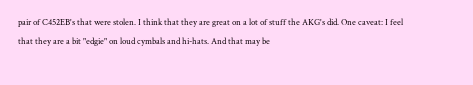pair of C452EB's that were stolen. I think that they are great on a lot of stuff the AKG's did. One caveat: I feel that they are a bit "edgie" on loud cymbals and hi-hats. And that may be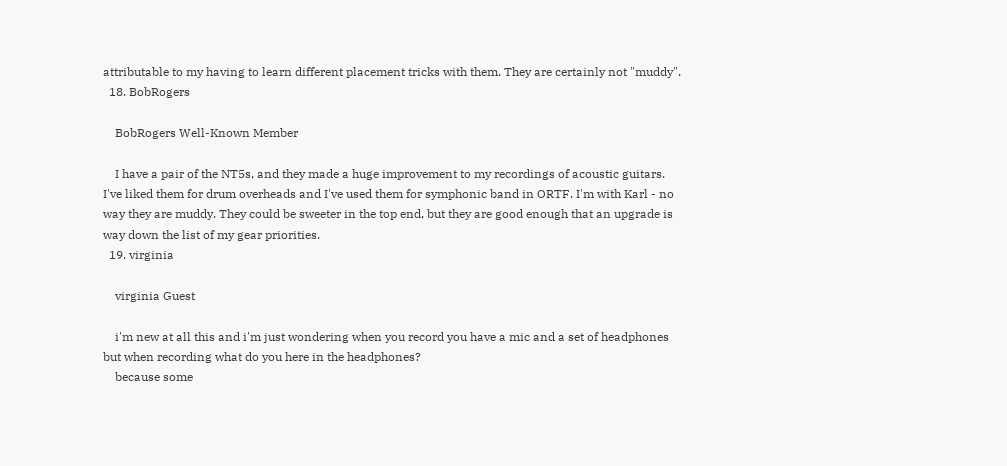attributable to my having to learn different placement tricks with them. They are certainly not "muddy".
  18. BobRogers

    BobRogers Well-Known Member

    I have a pair of the NT5s, and they made a huge improvement to my recordings of acoustic guitars. I've liked them for drum overheads and I've used them for symphonic band in ORTF. I'm with Karl - no way they are muddy. They could be sweeter in the top end, but they are good enough that an upgrade is way down the list of my gear priorities.
  19. virginia

    virginia Guest

    i'm new at all this and i'm just wondering when you record you have a mic and a set of headphones but when recording what do you here in the headphones?
    because some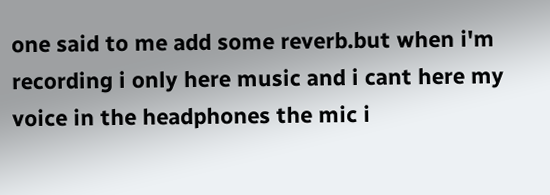one said to me add some reverb.but when i'm recording i only here music and i cant here my voice in the headphones the mic i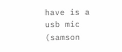have is a usb mic (samson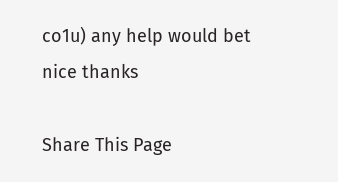co1u) any help would bet nice thanks

Share This Page